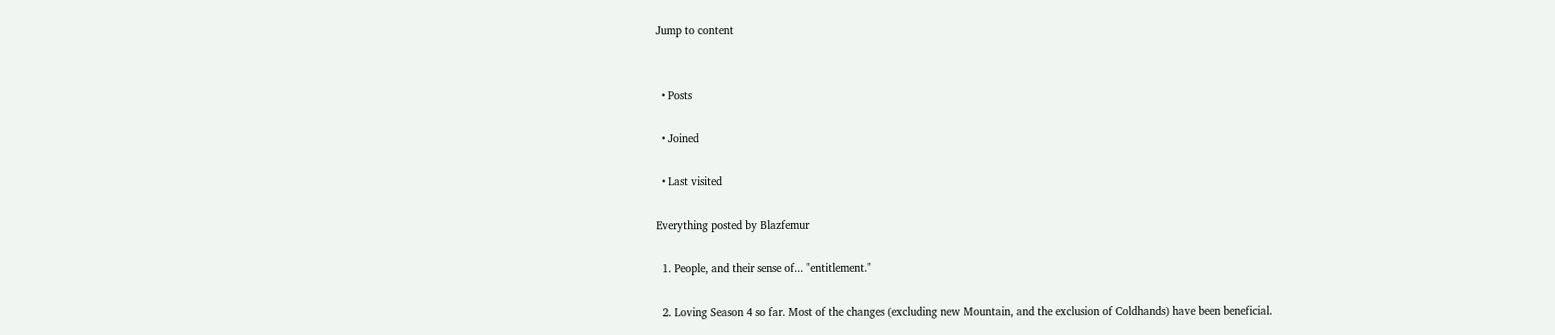Jump to content


  • Posts

  • Joined

  • Last visited

Everything posted by Blazfemur

  1. People, and their sense of... "entitlement."

  2. Loving Season 4 so far. Most of the changes (excluding new Mountain, and the exclusion of Coldhands) have been beneficial.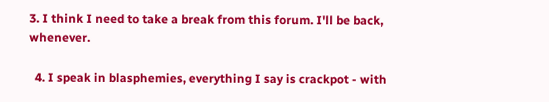3. I think I need to take a break from this forum. I'll be back, whenever.

  4. I speak in blasphemies, everything I say is crackpot - with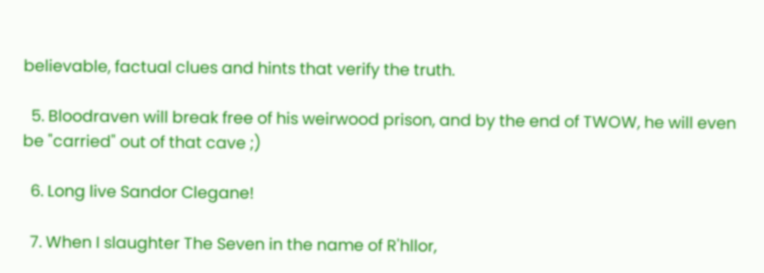believable, factual clues and hints that verify the truth.

  5. Bloodraven will break free of his weirwood prison, and by the end of TWOW, he will even be "carried" out of that cave ;)

  6. Long live Sandor Clegane!

  7. When I slaughter The Seven in the name of R'hllor,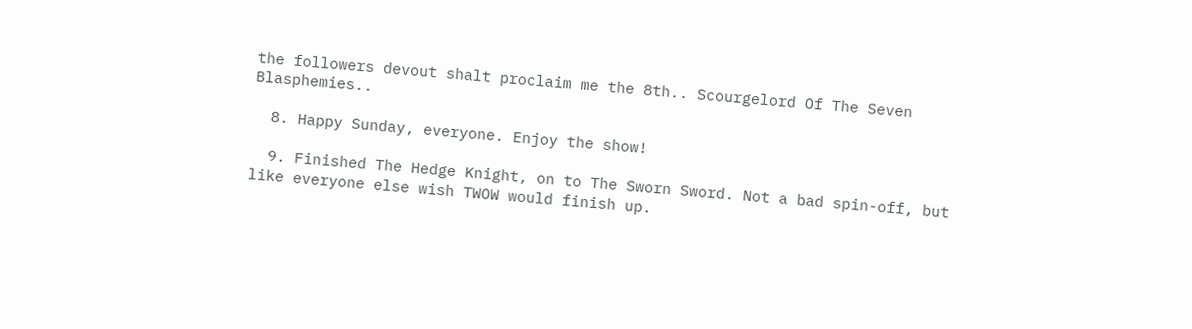the followers devout shalt proclaim me the 8th.. Scourgelord Of The Seven Blasphemies..

  8. Happy Sunday, everyone. Enjoy the show!

  9. Finished The Hedge Knight, on to The Sworn Sword. Not a bad spin-off, but like everyone else wish TWOW would finish up.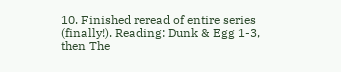10. Finished reread of entire series (finally!). Reading: Dunk & Egg 1-3, then The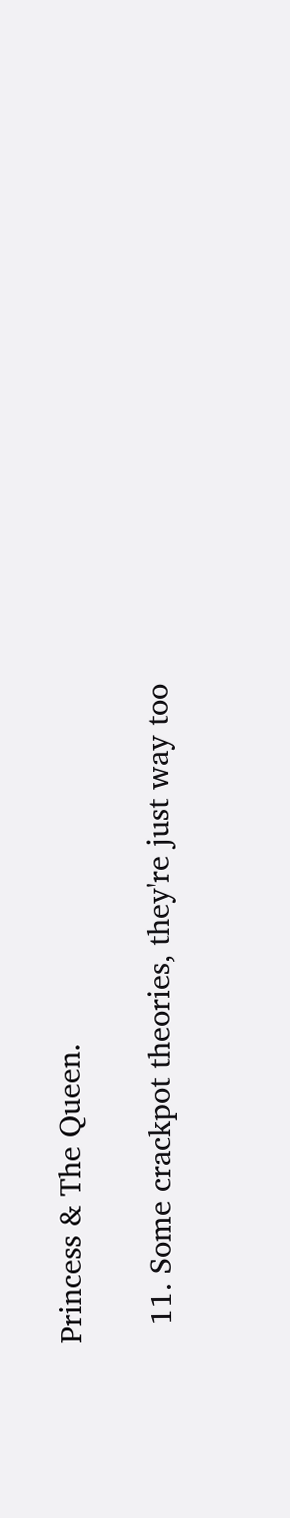Princess & The Queen.

  11. Some crackpot theories, they're just way too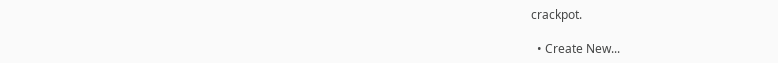crackpot.

  • Create New...